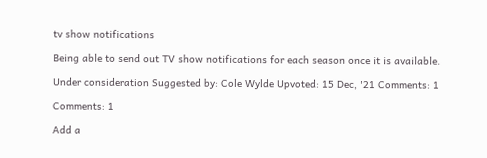tv show notifications

Being able to send out TV show notifications for each season once it is available.

Under consideration Suggested by: Cole Wylde Upvoted: 15 Dec, '21 Comments: 1

Comments: 1

Add a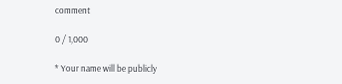comment

0 / 1,000

* Your name will be publicly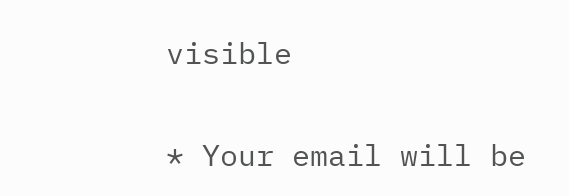visible

* Your email will be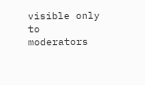visible only to moderators